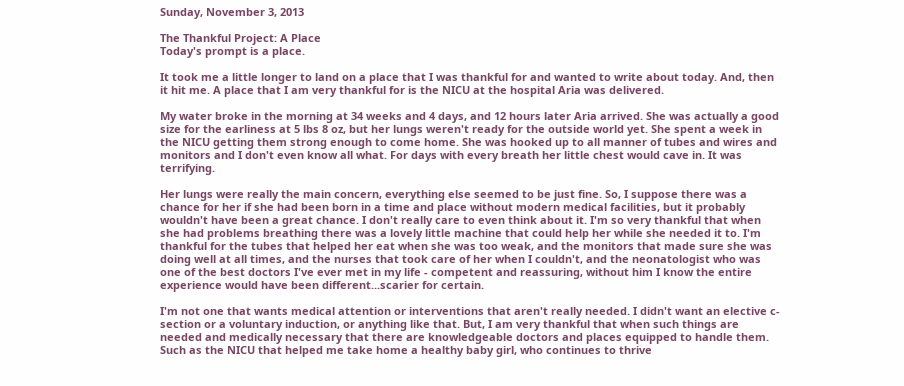Sunday, November 3, 2013

The Thankful Project: A Place
Today's prompt is a place.

It took me a little longer to land on a place that I was thankful for and wanted to write about today. And, then it hit me. A place that I am very thankful for is the NICU at the hospital Aria was delivered.

My water broke in the morning at 34 weeks and 4 days, and 12 hours later Aria arrived. She was actually a good size for the earliness at 5 lbs 8 oz, but her lungs weren't ready for the outside world yet. She spent a week in the NICU getting them strong enough to come home. She was hooked up to all manner of tubes and wires and monitors and I don't even know all what. For days with every breath her little chest would cave in. It was terrifying.

Her lungs were really the main concern, everything else seemed to be just fine. So, I suppose there was a chance for her if she had been born in a time and place without modern medical facilities, but it probably wouldn't have been a great chance. I don't really care to even think about it. I'm so very thankful that when she had problems breathing there was a lovely little machine that could help her while she needed it to. I'm thankful for the tubes that helped her eat when she was too weak, and the monitors that made sure she was doing well at all times, and the nurses that took care of her when I couldn't, and the neonatologist who was one of the best doctors I've ever met in my life - competent and reassuring, without him I know the entire experience would have been different...scarier for certain.

I'm not one that wants medical attention or interventions that aren't really needed. I didn't want an elective c-section or a voluntary induction, or anything like that. But, I am very thankful that when such things are needed and medically necessary that there are knowledgeable doctors and places equipped to handle them. Such as the NICU that helped me take home a healthy baby girl, who continues to thrive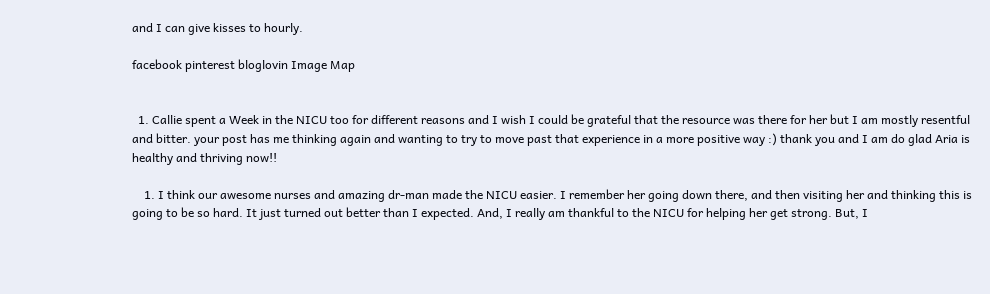and I can give kisses to hourly.

facebook pinterest bloglovin Image Map


  1. Callie spent a Week in the NICU too for different reasons and I wish I could be grateful that the resource was there for her but I am mostly resentful and bitter. your post has me thinking again and wanting to try to move past that experience in a more positive way :) thank you and I am do glad Aria is healthy and thriving now!!

    1. I think our awesome nurses and amazing dr-man made the NICU easier. I remember her going down there, and then visiting her and thinking this is going to be so hard. It just turned out better than I expected. And, I really am thankful to the NICU for helping her get strong. But, I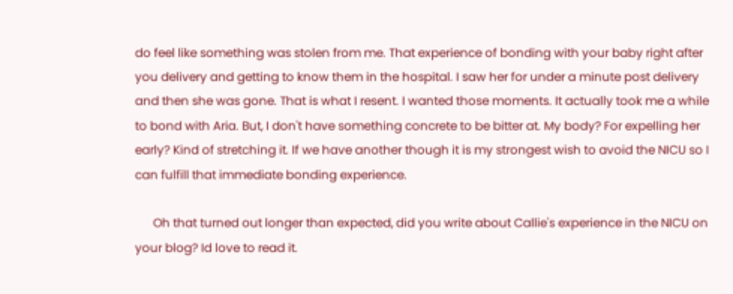do feel like something was stolen from me. That experience of bonding with your baby right after you delivery and getting to know them in the hospital. I saw her for under a minute post delivery and then she was gone. That is what I resent. I wanted those moments. It actually took me a while to bond with Aria. But, I don't have something concrete to be bitter at. My body? For expelling her early? Kind of stretching it. If we have another though it is my strongest wish to avoid the NICU so I can fulfill that immediate bonding experience.

      Oh that turned out longer than expected, did you write about Callie's experience in the NICU on your blog? Id love to read it.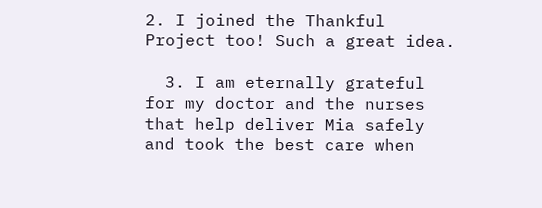2. I joined the Thankful Project too! Such a great idea.

  3. I am eternally grateful for my doctor and the nurses that help deliver Mia safely and took the best care when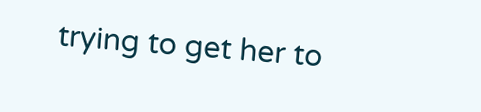trying to get her to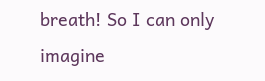breath! So I can only imagine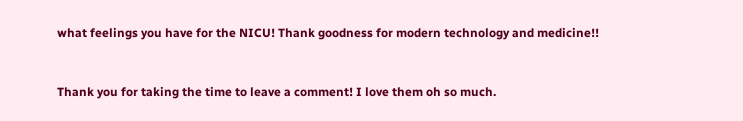what feelings you have for the NICU! Thank goodness for modern technology and medicine!!


Thank you for taking the time to leave a comment! I love them oh so much.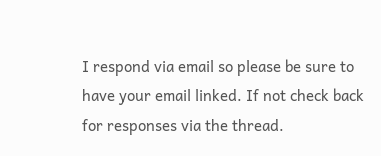I respond via email so please be sure to have your email linked. If not check back for responses via the thread.